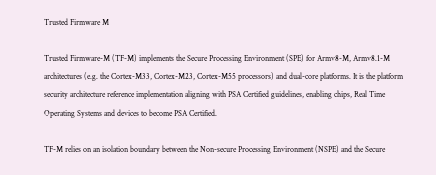Trusted Firmware M

Trusted Firmware-M (TF-M) implements the Secure Processing Environment (SPE) for Armv8-M, Armv8.1-M architectures (e.g. the Cortex-M33, Cortex-M23, Cortex-M55 processors) and dual-core platforms. It is the platform security architecture reference implementation aligning with PSA Certified guidelines, enabling chips, Real Time Operating Systems and devices to become PSA Certified.

TF-M relies on an isolation boundary between the Non-secure Processing Environment (NSPE) and the Secure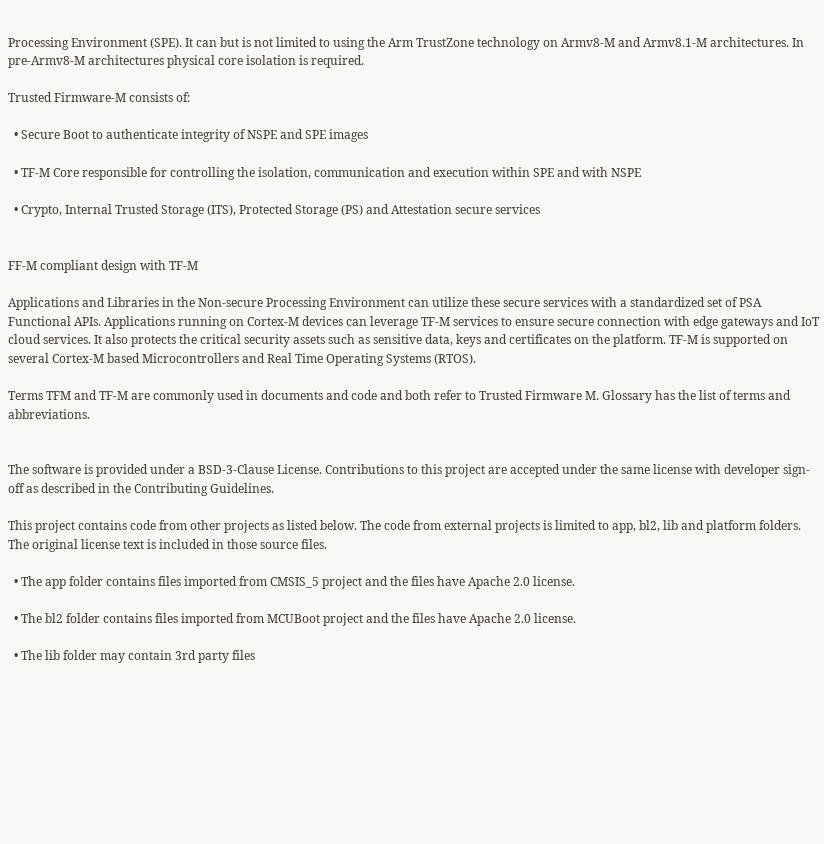Processing Environment (SPE). It can but is not limited to using the Arm TrustZone technology on Armv8-M and Armv8.1-M architectures. In pre-Armv8-M architectures physical core isolation is required.

Trusted Firmware-M consists of:

  • Secure Boot to authenticate integrity of NSPE and SPE images

  • TF-M Core responsible for controlling the isolation, communication and execution within SPE and with NSPE

  • Crypto, Internal Trusted Storage (ITS), Protected Storage (PS) and Attestation secure services


FF-M compliant design with TF-M

Applications and Libraries in the Non-secure Processing Environment can utilize these secure services with a standardized set of PSA Functional APIs. Applications running on Cortex-M devices can leverage TF-M services to ensure secure connection with edge gateways and IoT cloud services. It also protects the critical security assets such as sensitive data, keys and certificates on the platform. TF-M is supported on several Cortex-M based Microcontrollers and Real Time Operating Systems (RTOS).

Terms TFM and TF-M are commonly used in documents and code and both refer to Trusted Firmware M. Glossary has the list of terms and abbreviations.


The software is provided under a BSD-3-Clause License. Contributions to this project are accepted under the same license with developer sign-off as described in the Contributing Guidelines.

This project contains code from other projects as listed below. The code from external projects is limited to app, bl2, lib and platform folders. The original license text is included in those source files.

  • The app folder contains files imported from CMSIS_5 project and the files have Apache 2.0 license.

  • The bl2 folder contains files imported from MCUBoot project and the files have Apache 2.0 license.

  • The lib folder may contain 3rd party files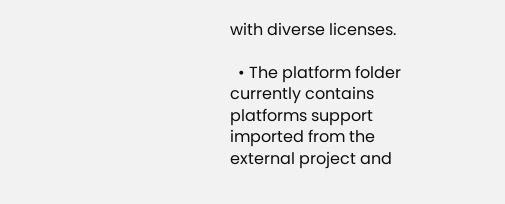with diverse licenses.

  • The platform folder currently contains platforms support imported from the external project and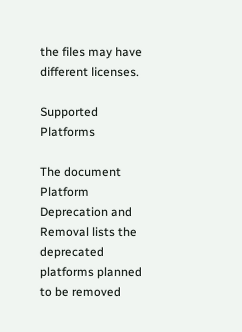the files may have different licenses.

Supported Platforms

The document Platform Deprecation and Removal lists the deprecated platforms planned to be removed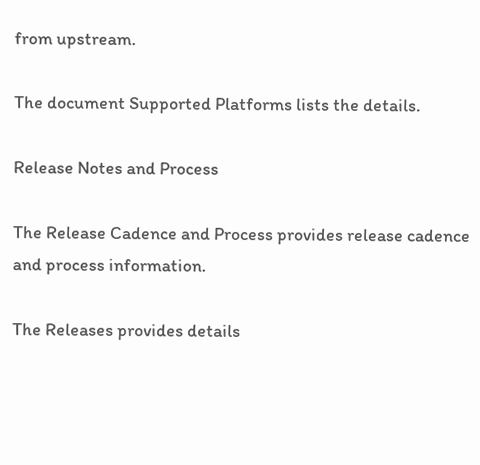from upstream.

The document Supported Platforms lists the details.

Release Notes and Process

The Release Cadence and Process provides release cadence and process information.

The Releases provides details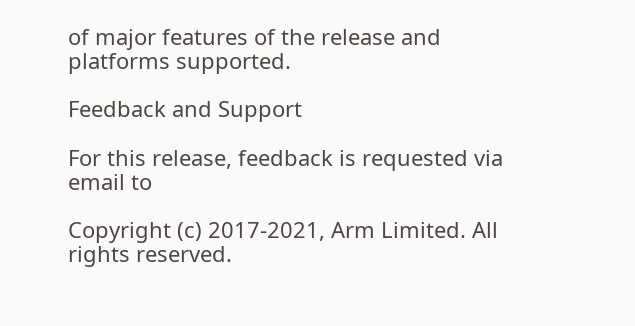of major features of the release and platforms supported.

Feedback and Support

For this release, feedback is requested via email to

Copyright (c) 2017-2021, Arm Limited. All rights reserved.